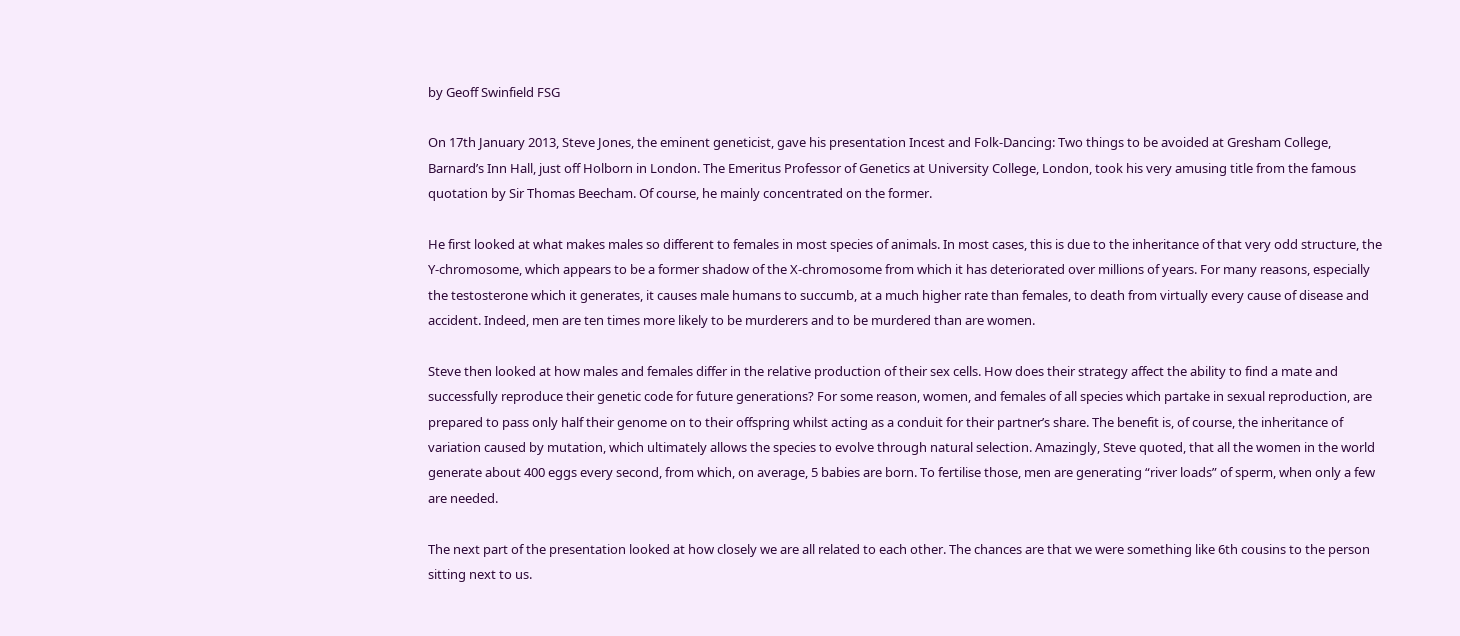by Geoff Swinfield FSG

On 17th January 2013, Steve Jones, the eminent geneticist, gave his presentation Incest and Folk-Dancing: Two things to be avoided at Gresham College, Barnard’s Inn Hall, just off Holborn in London. The Emeritus Professor of Genetics at University College, London, took his very amusing title from the famous quotation by Sir Thomas Beecham. Of course, he mainly concentrated on the former.

He first looked at what makes males so different to females in most species of animals. In most cases, this is due to the inheritance of that very odd structure, the Y-chromosome, which appears to be a former shadow of the X-chromosome from which it has deteriorated over millions of years. For many reasons, especially the testosterone which it generates, it causes male humans to succumb, at a much higher rate than females, to death from virtually every cause of disease and accident. Indeed, men are ten times more likely to be murderers and to be murdered than are women.

Steve then looked at how males and females differ in the relative production of their sex cells. How does their strategy affect the ability to find a mate and successfully reproduce their genetic code for future generations? For some reason, women, and females of all species which partake in sexual reproduction, are prepared to pass only half their genome on to their offspring whilst acting as a conduit for their partner’s share. The benefit is, of course, the inheritance of variation caused by mutation, which ultimately allows the species to evolve through natural selection. Amazingly, Steve quoted, that all the women in the world generate about 400 eggs every second, from which, on average, 5 babies are born. To fertilise those, men are generating “river loads” of sperm, when only a few are needed.

The next part of the presentation looked at how closely we are all related to each other. The chances are that we were something like 6th cousins to the person sitting next to us.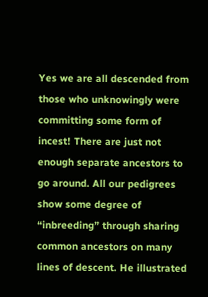Yes we are all descended from those who unknowingly were committing some form of incest! There are just not enough separate ancestors to go around. All our pedigrees show some degree of “inbreeding” through sharing common ancestors on many lines of descent. He illustrated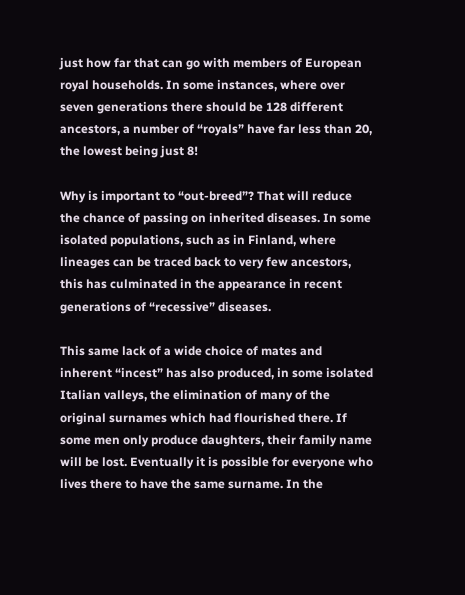just how far that can go with members of European royal households. In some instances, where over seven generations there should be 128 different ancestors, a number of “royals” have far less than 20, the lowest being just 8!

Why is important to “out-breed”? That will reduce the chance of passing on inherited diseases. In some isolated populations, such as in Finland, where lineages can be traced back to very few ancestors, this has culminated in the appearance in recent generations of “recessive” diseases.

This same lack of a wide choice of mates and inherent “incest” has also produced, in some isolated Italian valleys, the elimination of many of the original surnames which had flourished there. If some men only produce daughters, their family name will be lost. Eventually it is possible for everyone who lives there to have the same surname. In the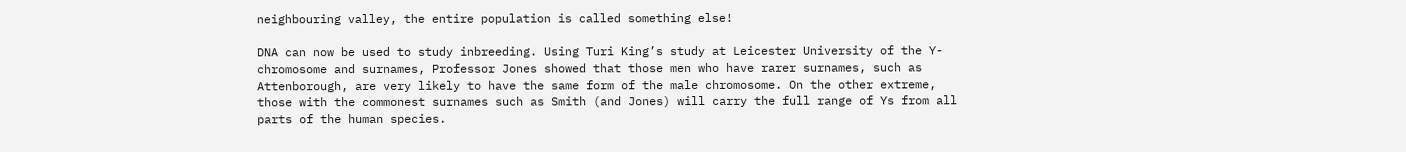neighbouring valley, the entire population is called something else!

DNA can now be used to study inbreeding. Using Turi King’s study at Leicester University of the Y-chromosome and surnames, Professor Jones showed that those men who have rarer surnames, such as Attenborough, are very likely to have the same form of the male chromosome. On the other extreme, those with the commonest surnames such as Smith (and Jones) will carry the full range of Ys from all parts of the human species.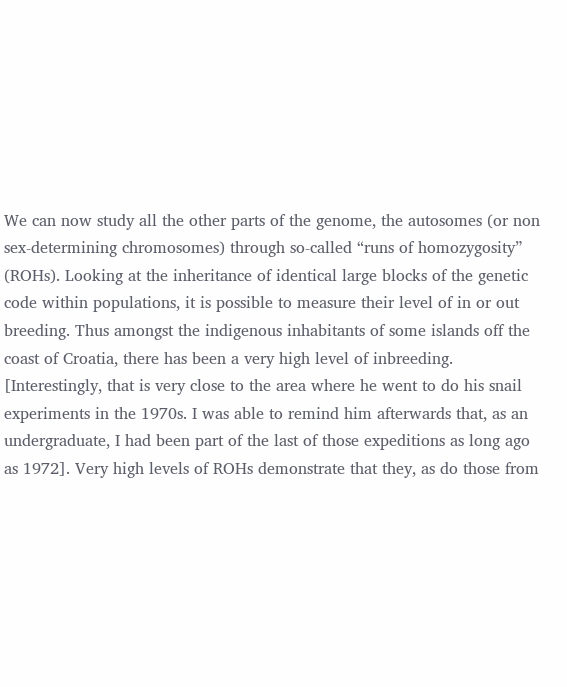We can now study all the other parts of the genome, the autosomes (or non sex-determining chromosomes) through so-called “runs of homozygosity” (ROHs). Looking at the inheritance of identical large blocks of the genetic code within populations, it is possible to measure their level of in or out breeding. Thus amongst the indigenous inhabitants of some islands off the coast of Croatia, there has been a very high level of inbreeding. [Interestingly, that is very close to the area where he went to do his snail experiments in the 1970s. I was able to remind him afterwards that, as an undergraduate, I had been part of the last of those expeditions as long ago as 1972]. Very high levels of ROHs demonstrate that they, as do those from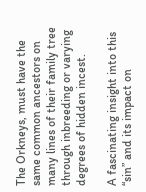The Orkneys, must have the same common ancestors on many lines of their family tree through inbreeding or varying degrees of hidden incest.

A fascinating insight into this “sin” and its impact on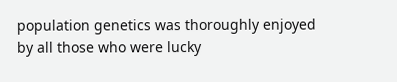population genetics was thoroughly enjoyed by all those who were lucky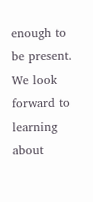enough to be present. We look forward to learning about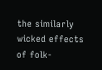the similarly wicked effects of folk-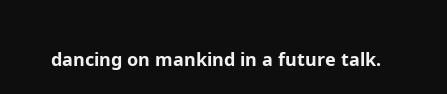dancing on mankind in a future talk.